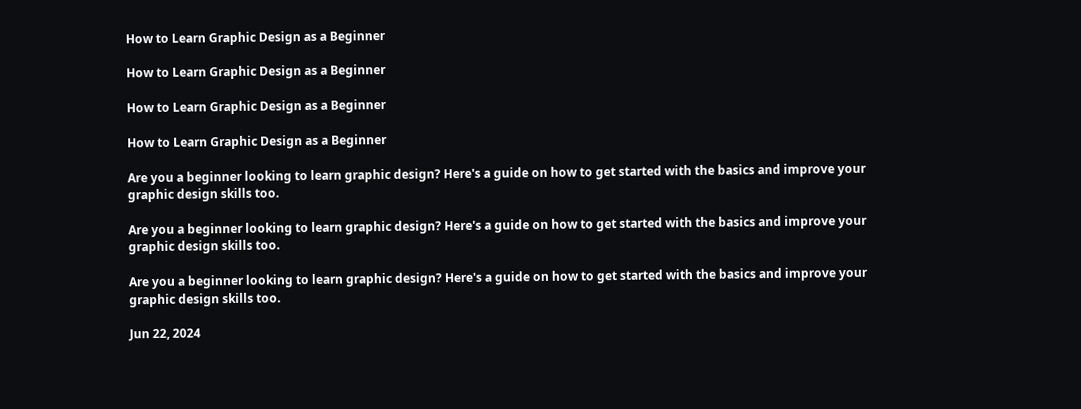How to Learn Graphic Design as a Beginner

How to Learn Graphic Design as a Beginner

How to Learn Graphic Design as a Beginner

How to Learn Graphic Design as a Beginner

Are you a beginner looking to learn graphic design? Here's a guide on how to get started with the basics and improve your graphic design skills too.

Are you a beginner looking to learn graphic design? Here's a guide on how to get started with the basics and improve your graphic design skills too.

Are you a beginner looking to learn graphic design? Here's a guide on how to get started with the basics and improve your graphic design skills too.

Jun 22, 2024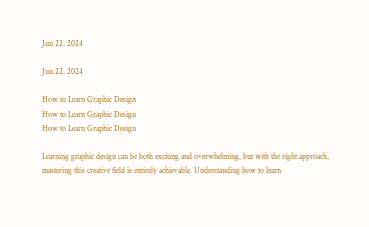Jun 22, 2024

Jun 22, 2024

How to Learn Graphic Design
How to Learn Graphic Design
How to Learn Graphic Design

Learning graphic design can be both exciting and overwhelming, but with the right approach, mastering this creative field is entirely achievable. Understanding how to learn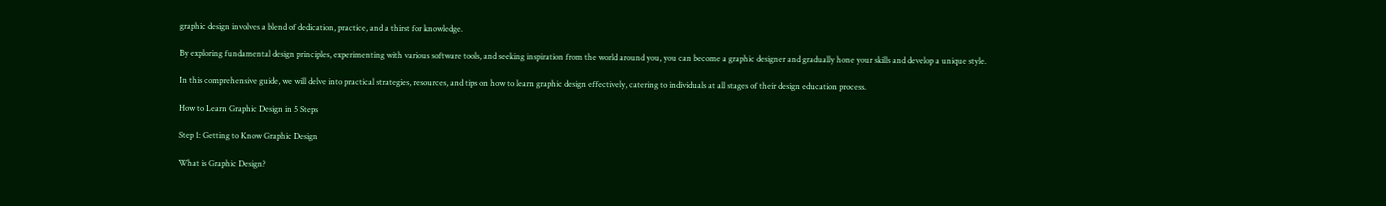graphic design involves a blend of dedication, practice, and a thirst for knowledge.

By exploring fundamental design principles, experimenting with various software tools, and seeking inspiration from the world around you, you can become a graphic designer and gradually hone your skills and develop a unique style.

In this comprehensive guide, we will delve into practical strategies, resources, and tips on how to learn graphic design effectively, catering to individuals at all stages of their design education process.

How to Learn Graphic Design in 5 Steps

Step 1: Getting to Know Graphic Design

What is Graphic Design?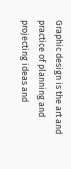Graphic design is the art and practice of planning and projecting ideas and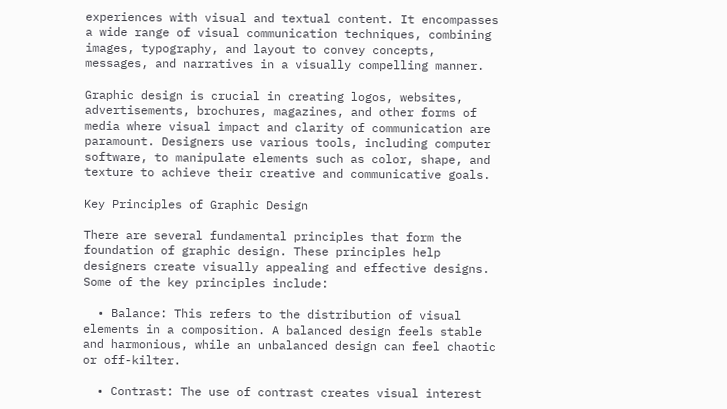experiences with visual and textual content. It encompasses a wide range of visual communication techniques, combining images, typography, and layout to convey concepts, messages, and narratives in a visually compelling manner.

Graphic design is crucial in creating logos, websites, advertisements, brochures, magazines, and other forms of media where visual impact and clarity of communication are paramount. Designers use various tools, including computer software, to manipulate elements such as color, shape, and texture to achieve their creative and communicative goals.

Key Principles of Graphic Design

There are several fundamental principles that form the foundation of graphic design. These principles help designers create visually appealing and effective designs. Some of the key principles include:

  • Balance: This refers to the distribution of visual elements in a composition. A balanced design feels stable and harmonious, while an unbalanced design can feel chaotic or off-kilter.

  • Contrast: The use of contrast creates visual interest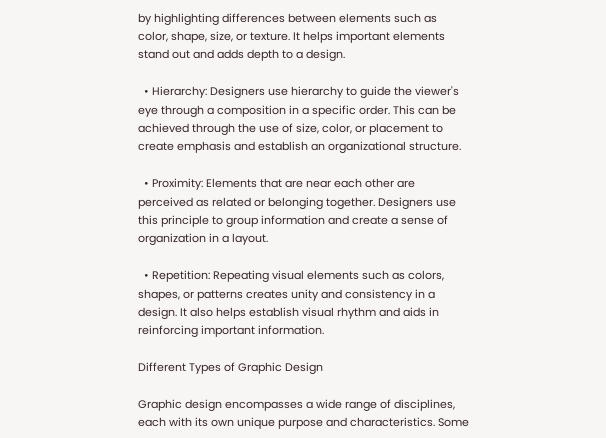by highlighting differences between elements such as color, shape, size, or texture. It helps important elements stand out and adds depth to a design.

  • Hierarchy: Designers use hierarchy to guide the viewer's eye through a composition in a specific order. This can be achieved through the use of size, color, or placement to create emphasis and establish an organizational structure.

  • Proximity: Elements that are near each other are perceived as related or belonging together. Designers use this principle to group information and create a sense of organization in a layout.

  • Repetition: Repeating visual elements such as colors, shapes, or patterns creates unity and consistency in a design. It also helps establish visual rhythm and aids in reinforcing important information.

Different Types of Graphic Design

Graphic design encompasses a wide range of disciplines, each with its own unique purpose and characteristics. Some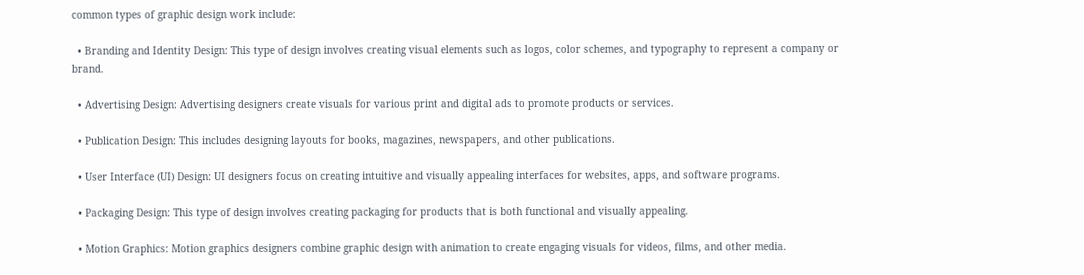common types of graphic design work include:

  • Branding and Identity Design: This type of design involves creating visual elements such as logos, color schemes, and typography to represent a company or brand.

  • Advertising Design: Advertising designers create visuals for various print and digital ads to promote products or services.

  • Publication Design: This includes designing layouts for books, magazines, newspapers, and other publications.

  • User Interface (UI) Design: UI designers focus on creating intuitive and visually appealing interfaces for websites, apps, and software programs.

  • Packaging Design: This type of design involves creating packaging for products that is both functional and visually appealing.

  • Motion Graphics: Motion graphics designers combine graphic design with animation to create engaging visuals for videos, films, and other media.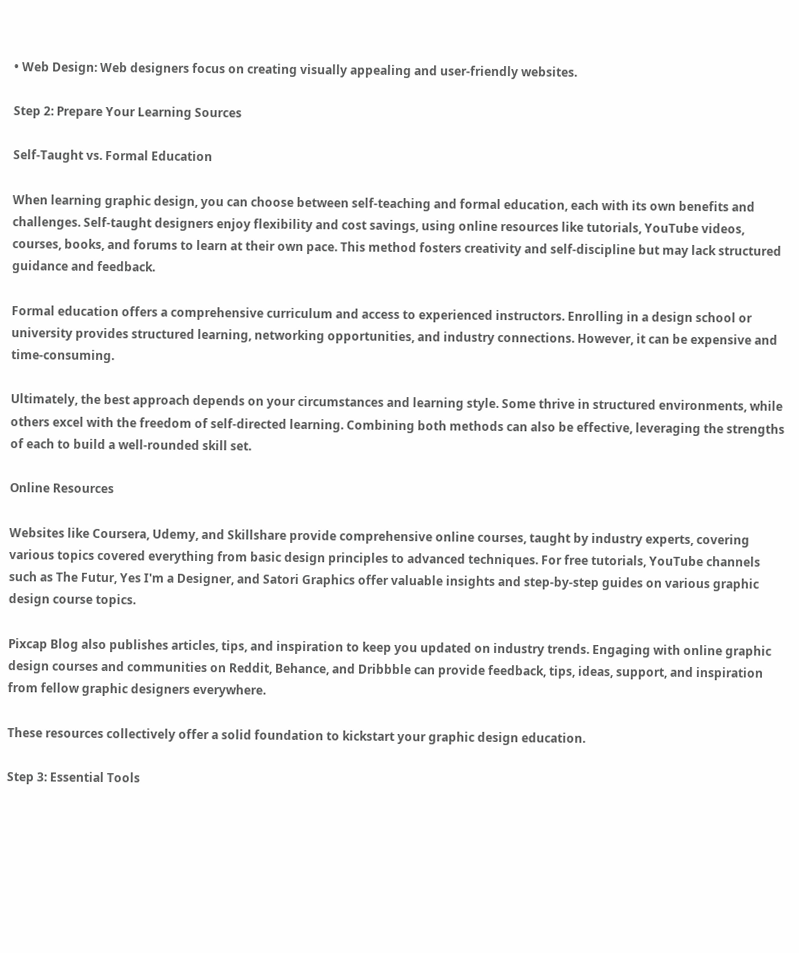• Web Design: Web designers focus on creating visually appealing and user-friendly websites.

Step 2: Prepare Your Learning Sources

Self-Taught vs. Formal Education

When learning graphic design, you can choose between self-teaching and formal education, each with its own benefits and challenges. Self-taught designers enjoy flexibility and cost savings, using online resources like tutorials, YouTube videos, courses, books, and forums to learn at their own pace. This method fosters creativity and self-discipline but may lack structured guidance and feedback.

Formal education offers a comprehensive curriculum and access to experienced instructors. Enrolling in a design school or university provides structured learning, networking opportunities, and industry connections. However, it can be expensive and time-consuming.

Ultimately, the best approach depends on your circumstances and learning style. Some thrive in structured environments, while others excel with the freedom of self-directed learning. Combining both methods can also be effective, leveraging the strengths of each to build a well-rounded skill set.

Online Resources

Websites like Coursera, Udemy, and Skillshare provide comprehensive online courses, taught by industry experts, covering various topics covered everything from basic design principles to advanced techniques. For free tutorials, YouTube channels such as The Futur, Yes I'm a Designer, and Satori Graphics offer valuable insights and step-by-step guides on various graphic design course topics.

Pixcap Blog also publishes articles, tips, and inspiration to keep you updated on industry trends. Engaging with online graphic design courses and communities on Reddit, Behance, and Dribbble can provide feedback, tips, ideas, support, and inspiration from fellow graphic designers everywhere.

These resources collectively offer a solid foundation to kickstart your graphic design education.

Step 3: Essential Tools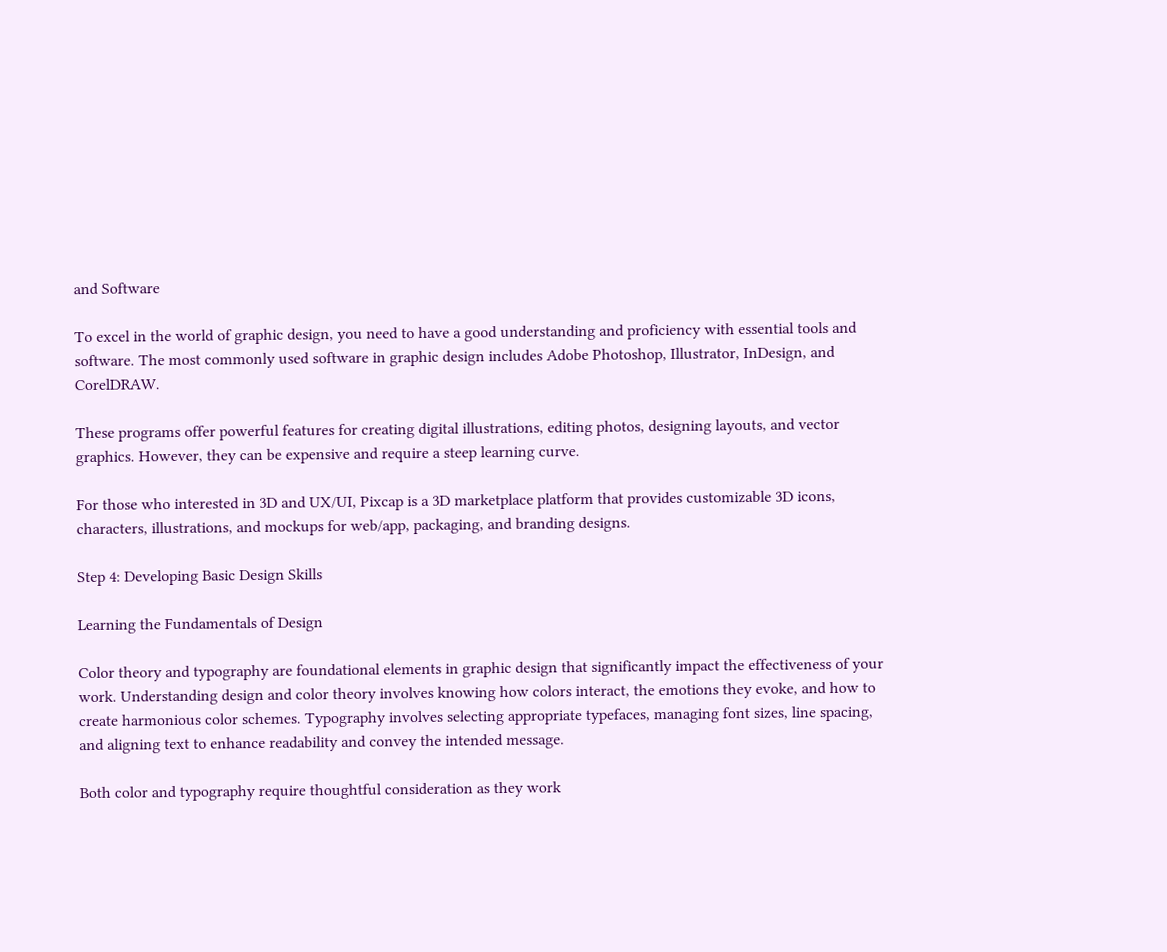and Software

To excel in the world of graphic design, you need to have a good understanding and proficiency with essential tools and software. The most commonly used software in graphic design includes Adobe Photoshop, Illustrator, InDesign, and CorelDRAW.

These programs offer powerful features for creating digital illustrations, editing photos, designing layouts, and vector graphics. However, they can be expensive and require a steep learning curve.

For those who interested in 3D and UX/UI, Pixcap is a 3D marketplace platform that provides customizable 3D icons, characters, illustrations, and mockups for web/app, packaging, and branding designs.

Step 4: Developing Basic Design Skills

Learning the Fundamentals of Design

Color theory and typography are foundational elements in graphic design that significantly impact the effectiveness of your work. Understanding design and color theory involves knowing how colors interact, the emotions they evoke, and how to create harmonious color schemes. Typography involves selecting appropriate typefaces, managing font sizes, line spacing, and aligning text to enhance readability and convey the intended message.

Both color and typography require thoughtful consideration as they work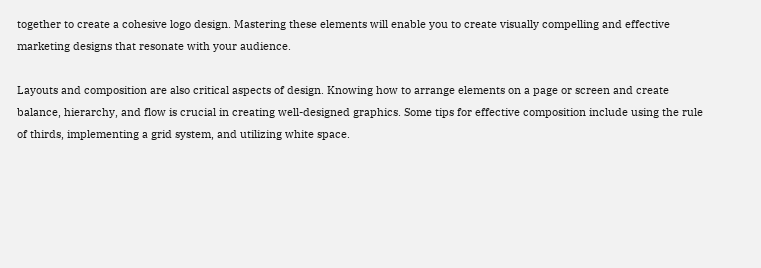together to create a cohesive logo design. Mastering these elements will enable you to create visually compelling and effective marketing designs that resonate with your audience.

Layouts and composition are also critical aspects of design. Knowing how to arrange elements on a page or screen and create balance, hierarchy, and flow is crucial in creating well-designed graphics. Some tips for effective composition include using the rule of thirds, implementing a grid system, and utilizing white space.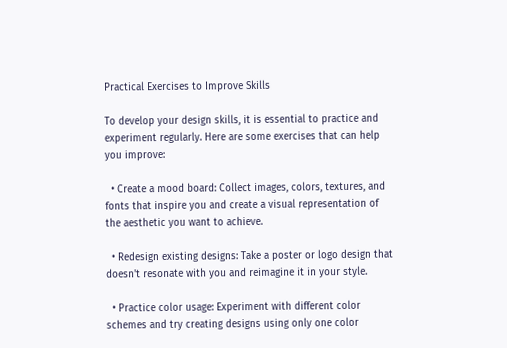Practical Exercises to Improve Skills

To develop your design skills, it is essential to practice and experiment regularly. Here are some exercises that can help you improve:

  • Create a mood board: Collect images, colors, textures, and fonts that inspire you and create a visual representation of the aesthetic you want to achieve.

  • Redesign existing designs: Take a poster or logo design that doesn't resonate with you and reimagine it in your style.

  • Practice color usage: Experiment with different color schemes and try creating designs using only one color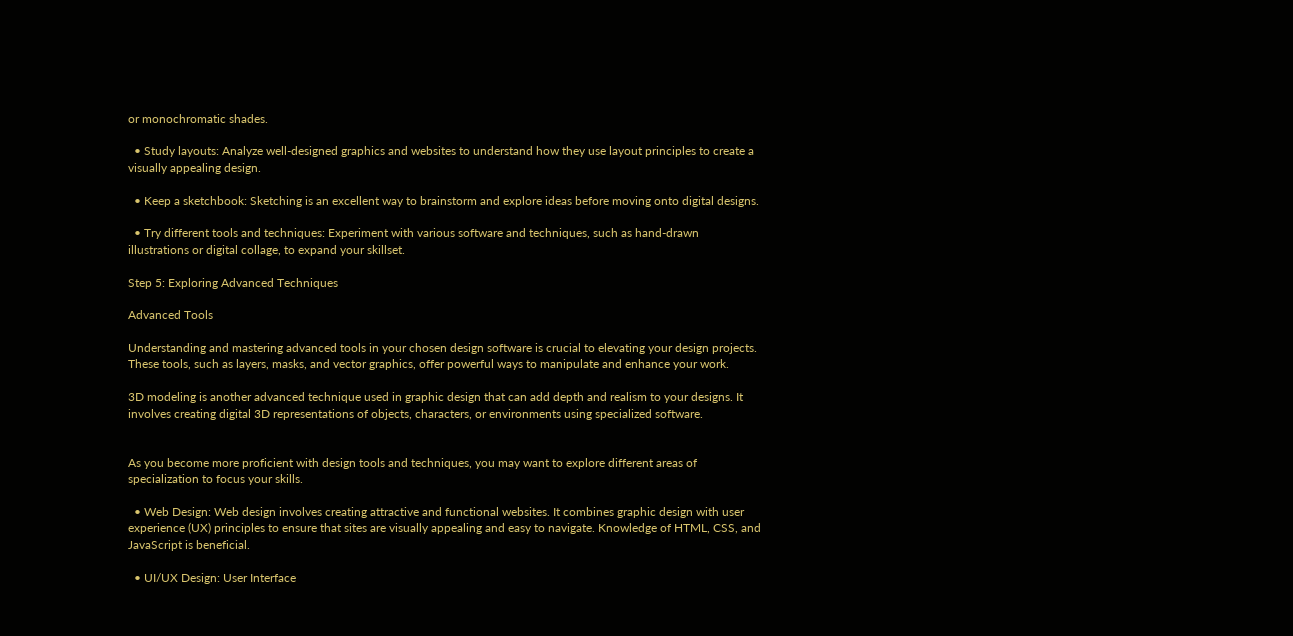or monochromatic shades.

  • Study layouts: Analyze well-designed graphics and websites to understand how they use layout principles to create a visually appealing design.

  • Keep a sketchbook: Sketching is an excellent way to brainstorm and explore ideas before moving onto digital designs.

  • Try different tools and techniques: Experiment with various software and techniques, such as hand-drawn illustrations or digital collage, to expand your skillset.

Step 5: Exploring Advanced Techniques

Advanced Tools

Understanding and mastering advanced tools in your chosen design software is crucial to elevating your design projects. These tools, such as layers, masks, and vector graphics, offer powerful ways to manipulate and enhance your work.

3D modeling is another advanced technique used in graphic design that can add depth and realism to your designs. It involves creating digital 3D representations of objects, characters, or environments using specialized software.


As you become more proficient with design tools and techniques, you may want to explore different areas of specialization to focus your skills.

  • Web Design: Web design involves creating attractive and functional websites. It combines graphic design with user experience (UX) principles to ensure that sites are visually appealing and easy to navigate. Knowledge of HTML, CSS, and JavaScript is beneficial.

  • UI/UX Design: User Interface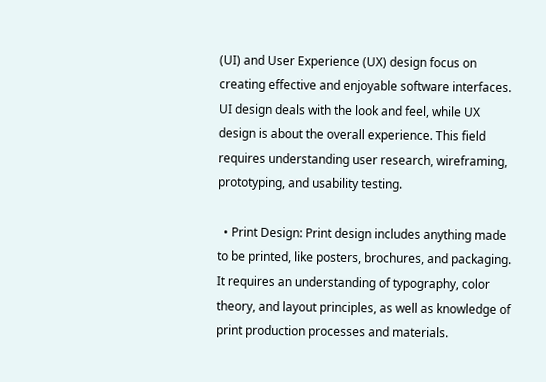(UI) and User Experience (UX) design focus on creating effective and enjoyable software interfaces. UI design deals with the look and feel, while UX design is about the overall experience. This field requires understanding user research, wireframing, prototyping, and usability testing.

  • Print Design: Print design includes anything made to be printed, like posters, brochures, and packaging. It requires an understanding of typography, color theory, and layout principles, as well as knowledge of print production processes and materials.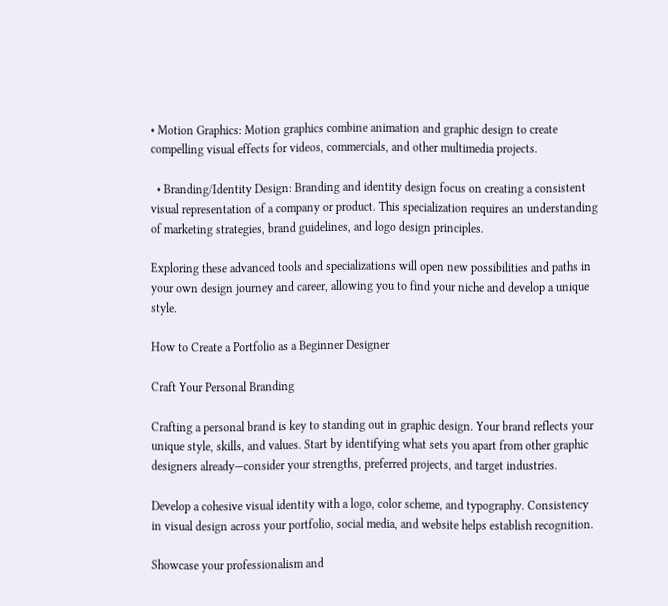• Motion Graphics: Motion graphics combine animation and graphic design to create compelling visual effects for videos, commercials, and other multimedia projects.

  • Branding/Identity Design: Branding and identity design focus on creating a consistent visual representation of a company or product. This specialization requires an understanding of marketing strategies, brand guidelines, and logo design principles.

Exploring these advanced tools and specializations will open new possibilities and paths in your own design journey and career, allowing you to find your niche and develop a unique style.

How to Create a Portfolio as a Beginner Designer

Craft Your Personal Branding

Crafting a personal brand is key to standing out in graphic design. Your brand reflects your unique style, skills, and values. Start by identifying what sets you apart from other graphic designers already—consider your strengths, preferred projects, and target industries.

Develop a cohesive visual identity with a logo, color scheme, and typography. Consistency in visual design across your portfolio, social media, and website helps establish recognition.

Showcase your professionalism and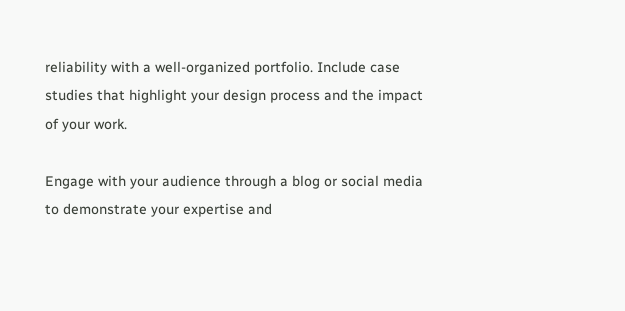reliability with a well-organized portfolio. Include case studies that highlight your design process and the impact of your work.

Engage with your audience through a blog or social media to demonstrate your expertise and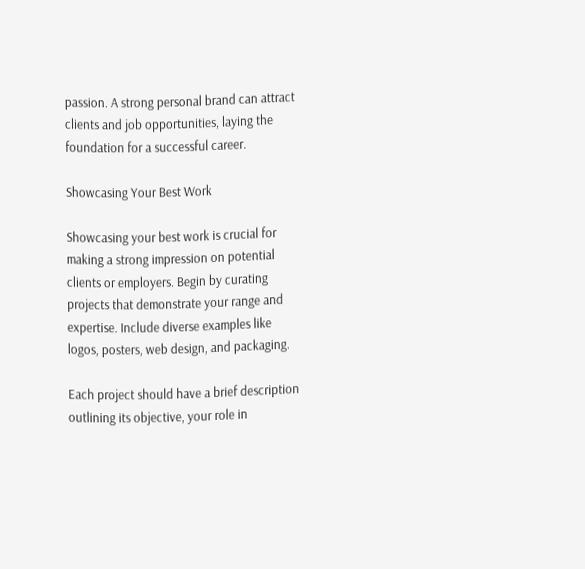passion. A strong personal brand can attract clients and job opportunities, laying the foundation for a successful career.

Showcasing Your Best Work

Showcasing your best work is crucial for making a strong impression on potential clients or employers. Begin by curating projects that demonstrate your range and expertise. Include diverse examples like logos, posters, web design, and packaging.

Each project should have a brief description outlining its objective, your role in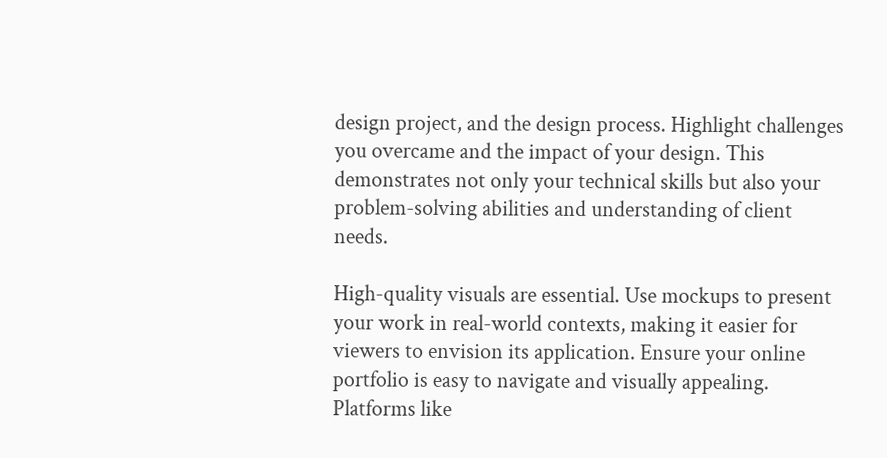design project, and the design process. Highlight challenges you overcame and the impact of your design. This demonstrates not only your technical skills but also your problem-solving abilities and understanding of client needs.

High-quality visuals are essential. Use mockups to present your work in real-world contexts, making it easier for viewers to envision its application. Ensure your online portfolio is easy to navigate and visually appealing. Platforms like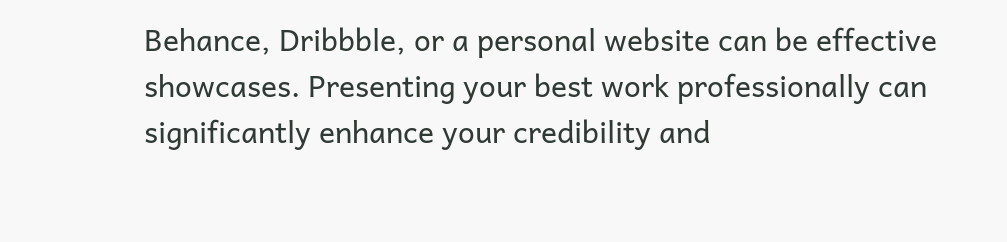Behance, Dribbble, or a personal website can be effective showcases. Presenting your best work professionally can significantly enhance your credibility and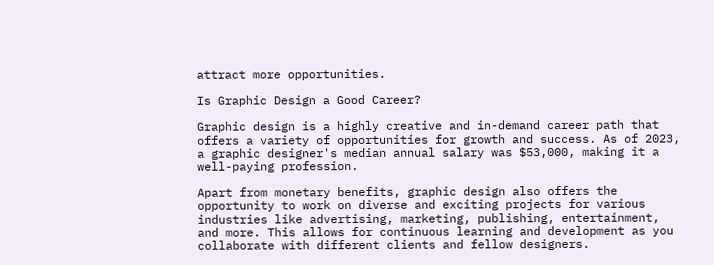attract more opportunities.

Is Graphic Design a Good Career?

Graphic design is a highly creative and in-demand career path that offers a variety of opportunities for growth and success. As of 2023, a graphic designer's median annual salary was $53,000, making it a well-paying profession.

Apart from monetary benefits, graphic design also offers the opportunity to work on diverse and exciting projects for various industries like advertising, marketing, publishing, entertainment, and more. This allows for continuous learning and development as you collaborate with different clients and fellow designers.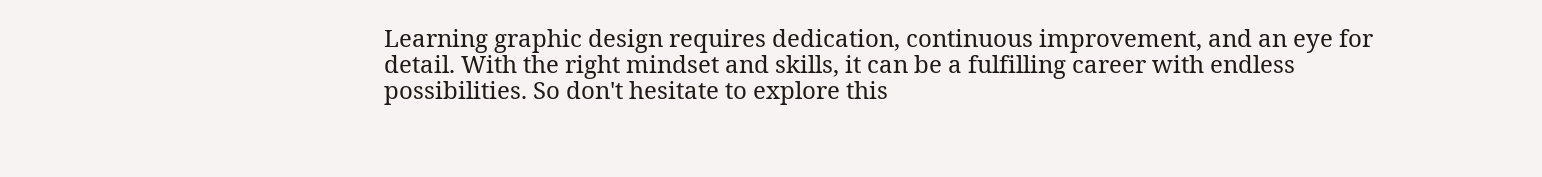Learning graphic design requires dedication, continuous improvement, and an eye for detail. With the right mindset and skills, it can be a fulfilling career with endless possibilities. So don't hesitate to explore this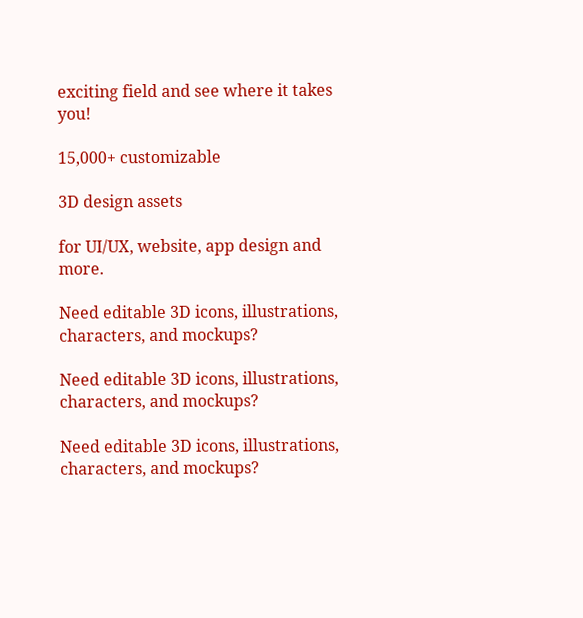exciting field and see where it takes you!

15,000+ customizable

3D design assets

for UI/UX, website, app design and more.

Need editable 3D icons, illustrations, characters, and mockups?

Need editable 3D icons, illustrations, characters, and mockups?

Need editable 3D icons, illustrations, characters, and mockups?